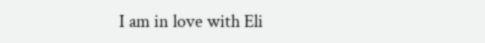I am in love with Eli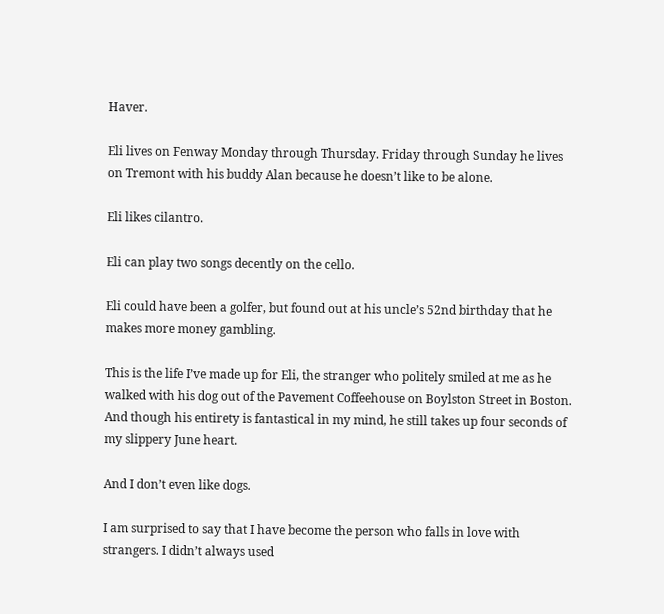Haver.

Eli lives on Fenway Monday through Thursday. Friday through Sunday he lives on Tremont with his buddy Alan because he doesn’t like to be alone.

Eli likes cilantro.

Eli can play two songs decently on the cello.

Eli could have been a golfer, but found out at his uncle’s 52nd birthday that he makes more money gambling.

This is the life I’ve made up for Eli, the stranger who politely smiled at me as he walked with his dog out of the Pavement Coffeehouse on Boylston Street in Boston. And though his entirety is fantastical in my mind, he still takes up four seconds of my slippery June heart.

And I don’t even like dogs.

I am surprised to say that I have become the person who falls in love with strangers. I didn’t always used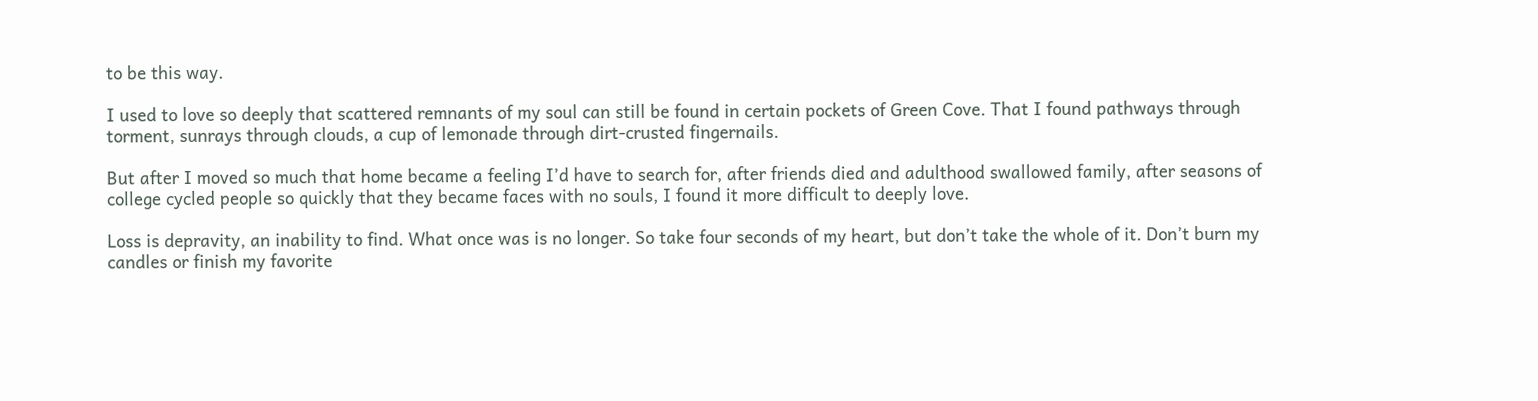to be this way.

I used to love so deeply that scattered remnants of my soul can still be found in certain pockets of Green Cove. That I found pathways through torment, sunrays through clouds, a cup of lemonade through dirt-crusted fingernails.

But after I moved so much that home became a feeling I’d have to search for, after friends died and adulthood swallowed family, after seasons of college cycled people so quickly that they became faces with no souls, I found it more difficult to deeply love.

Loss is depravity, an inability to find. What once was is no longer. So take four seconds of my heart, but don’t take the whole of it. Don’t burn my candles or finish my favorite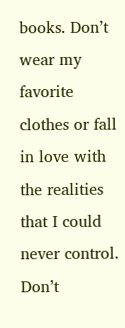books. Don’t wear my favorite clothes or fall in love with the realities that I could never control. Don’t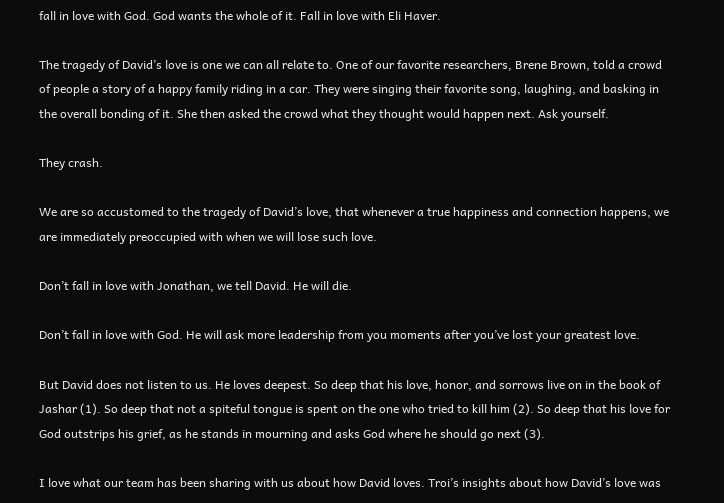fall in love with God. God wants the whole of it. Fall in love with Eli Haver.

The tragedy of David’s love is one we can all relate to. One of our favorite researchers, Brene Brown, told a crowd of people a story of a happy family riding in a car. They were singing their favorite song, laughing, and basking in the overall bonding of it. She then asked the crowd what they thought would happen next. Ask yourself.

They crash.

We are so accustomed to the tragedy of David’s love, that whenever a true happiness and connection happens, we are immediately preoccupied with when we will lose such love.

Don’t fall in love with Jonathan, we tell David. He will die.

Don’t fall in love with God. He will ask more leadership from you moments after you’ve lost your greatest love.

But David does not listen to us. He loves deepest. So deep that his love, honor, and sorrows live on in the book of Jashar (1). So deep that not a spiteful tongue is spent on the one who tried to kill him (2). So deep that his love for God outstrips his grief, as he stands in mourning and asks God where he should go next (3).

I love what our team has been sharing with us about how David loves. Troi’s insights about how David’s love was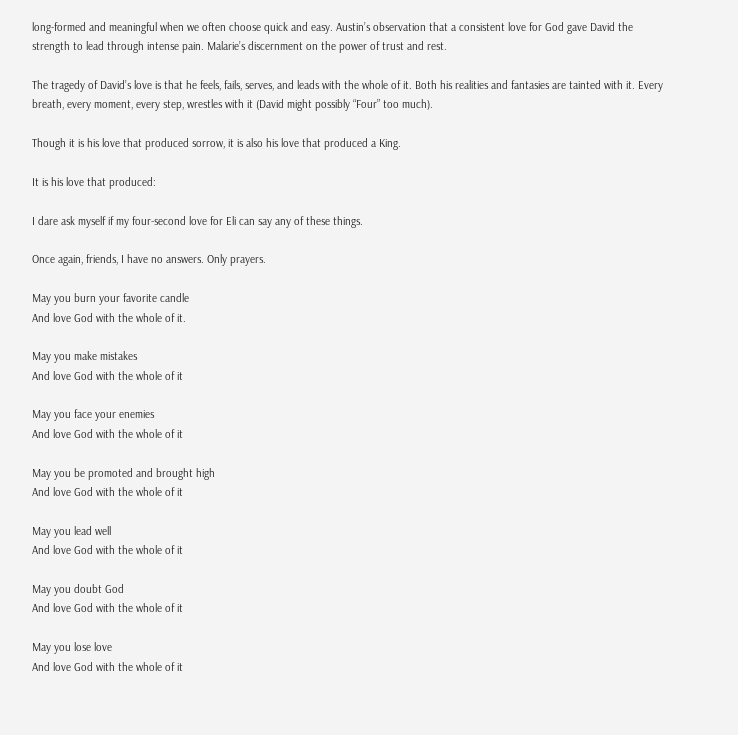long-formed and meaningful when we often choose quick and easy. Austin’s observation that a consistent love for God gave David the strength to lead through intense pain. Malarie’s discernment on the power of trust and rest.

The tragedy of David’s love is that he feels, fails, serves, and leads with the whole of it. Both his realities and fantasies are tainted with it. Every breath, every moment, every step, wrestles with it (David might possibly “Four” too much).

Though it is his love that produced sorrow, it is also his love that produced a King.

It is his love that produced:

I dare ask myself if my four-second love for Eli can say any of these things.

Once again, friends, I have no answers. Only prayers.

May you burn your favorite candle
And love God with the whole of it.

May you make mistakes
And love God with the whole of it

May you face your enemies
And love God with the whole of it

May you be promoted and brought high
And love God with the whole of it

May you lead well
And love God with the whole of it

May you doubt God
And love God with the whole of it

May you lose love
And love God with the whole of it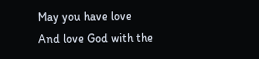May you have love
And love God with the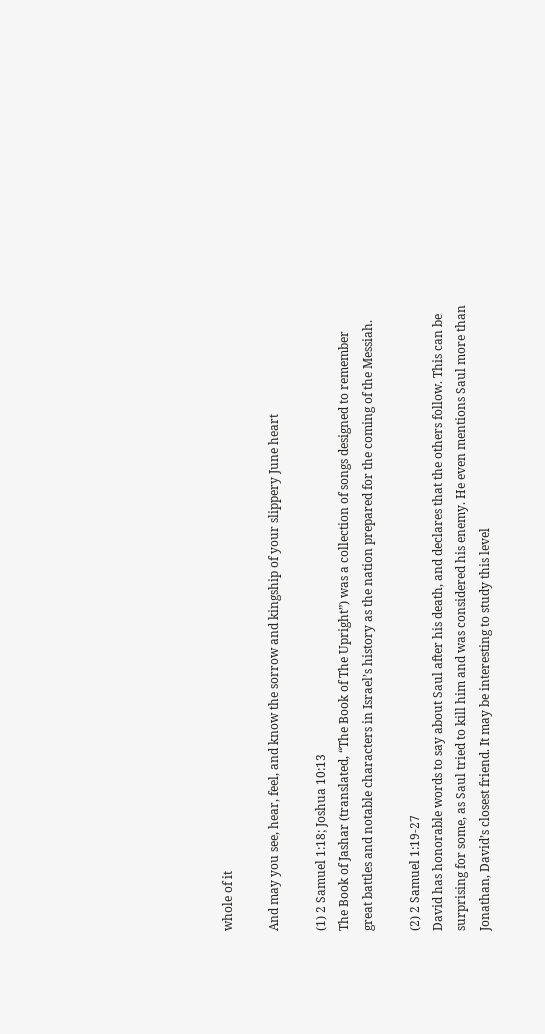whole of it

And may you see, hear, feel, and know the sorrow and kingship of your slippery June heart

(1) 2 Samuel 1:18; Joshua 10:13
The Book of Jashar (translated, “The Book of The Upright”) was a collection of songs designed to remember great battles and notable characters in Israel’s history as the nation prepared for the coming of the Messiah.

(2) 2 Samuel 1:19-27
David has honorable words to say about Saul after his death, and declares that the others follow. This can be surprising for some, as Saul tried to kill him and was considered his enemy. He even mentions Saul more than Jonathan, David’s closest friend. It may be interesting to study this level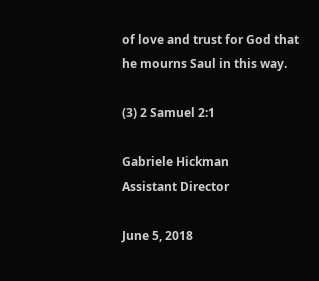of love and trust for God that he mourns Saul in this way.

(3) 2 Samuel 2:1

Gabriele Hickman
Assistant Director

June 5, 2018